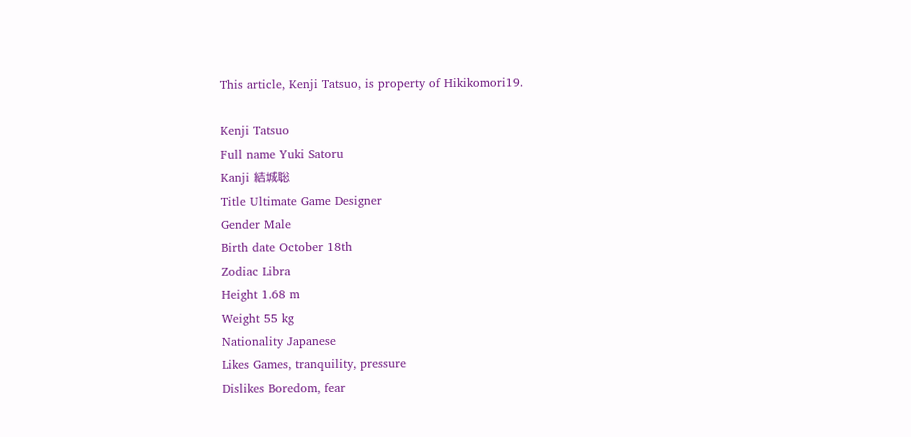This article, Kenji Tatsuo, is property of Hikikomori19.

Kenji Tatsuo
Full name Yuki Satoru
Kanji 結城聡
Title Ultimate Game Designer
Gender Male
Birth date October 18th
Zodiac Libra
Height 1.68 m
Weight 55 kg
Nationality Japanese
Likes Games, tranquility, pressure
Dislikes Boredom, fear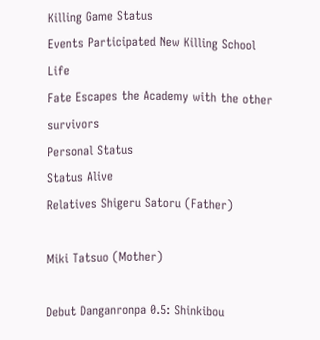Killing Game Status
Events Participated New Killing School Life
Fate Escapes the Academy with the other survivors
Personal Status
Status Alive
Relatives Shigeru Satoru (Father)

Miki Tatsuo (Mother)

Debut Danganronpa 0.5: Shinkibou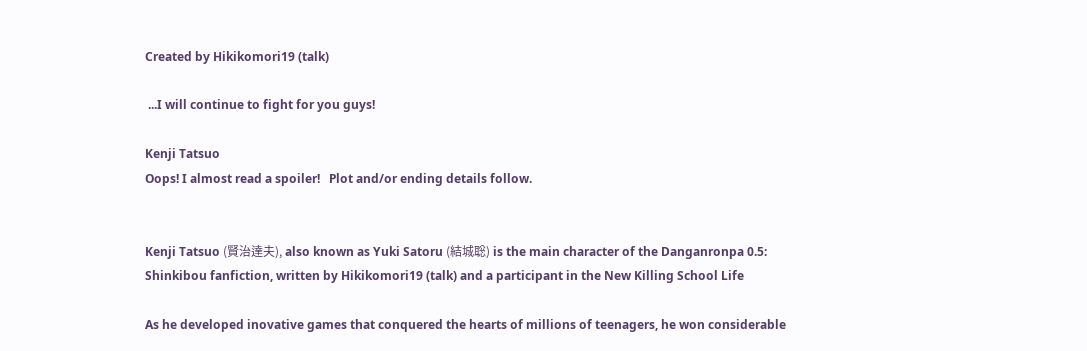Created by Hikikomori19 (talk)

 ...I will continue to fight for you guys!

Kenji Tatsuo
Oops! I almost read a spoiler!   Plot and/or ending details follow.


Kenji Tatsuo (賢治達夫), also known as Yuki Satoru (結城聡) is the main character of the Danganronpa 0.5: Shinkibou fanfiction, written by Hikikomori19 (talk) and a participant in the New Killing School Life

As he developed inovative games that conquered the hearts of millions of teenagers, he won considerable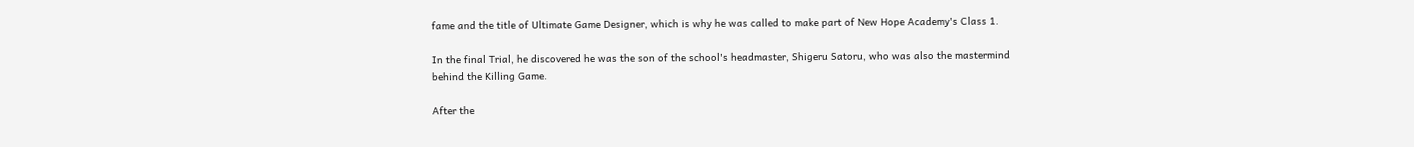fame and the title of Ultimate Game Designer, which is why he was called to make part of New Hope Academy's Class 1.

In the final Trial, he discovered he was the son of the school's headmaster, Shigeru Satoru, who was also the mastermind behind the Killing Game.

After the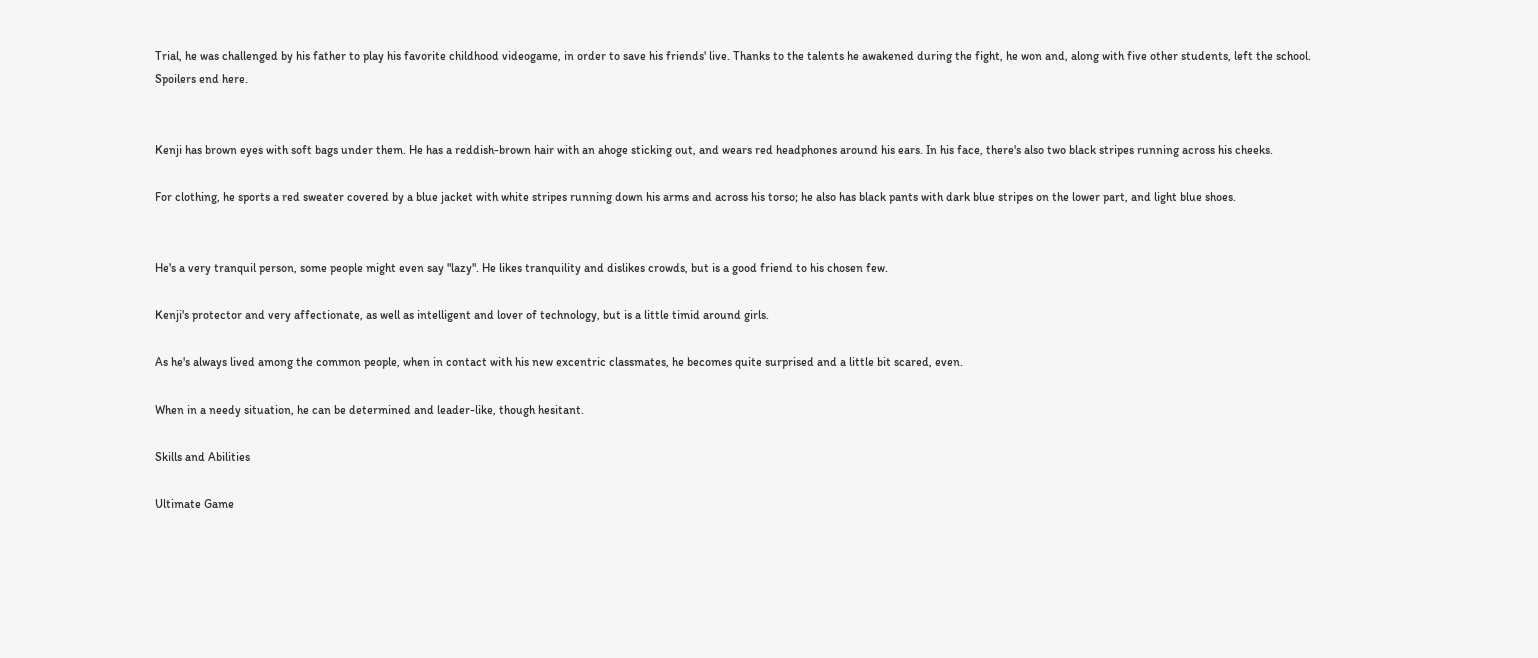Trial, he was challenged by his father to play his favorite childhood videogame, in order to save his friends' live. Thanks to the talents he awakened during the fight, he won and, along with five other students, left the school.
Spoilers end here.


Kenji has brown eyes with soft bags under them. He has a reddish-brown hair with an ahoge sticking out, and wears red headphones around his ears. In his face, there's also two black stripes running across his cheeks.

For clothing, he sports a red sweater covered by a blue jacket with white stripes running down his arms and across his torso; he also has black pants with dark blue stripes on the lower part, and light blue shoes.


He's a very tranquil person, some people might even say "lazy". He likes tranquility and dislikes crowds, but is a good friend to his chosen few.

Kenji's protector and very affectionate, as well as intelligent and lover of technology, but is a little timid around girls.

As he's always lived among the common people, when in contact with his new excentric classmates, he becomes quite surprised and a little bit scared, even.

When in a needy situation, he can be determined and leader-like, though hesitant.

Skills and Abilities

Ultimate Game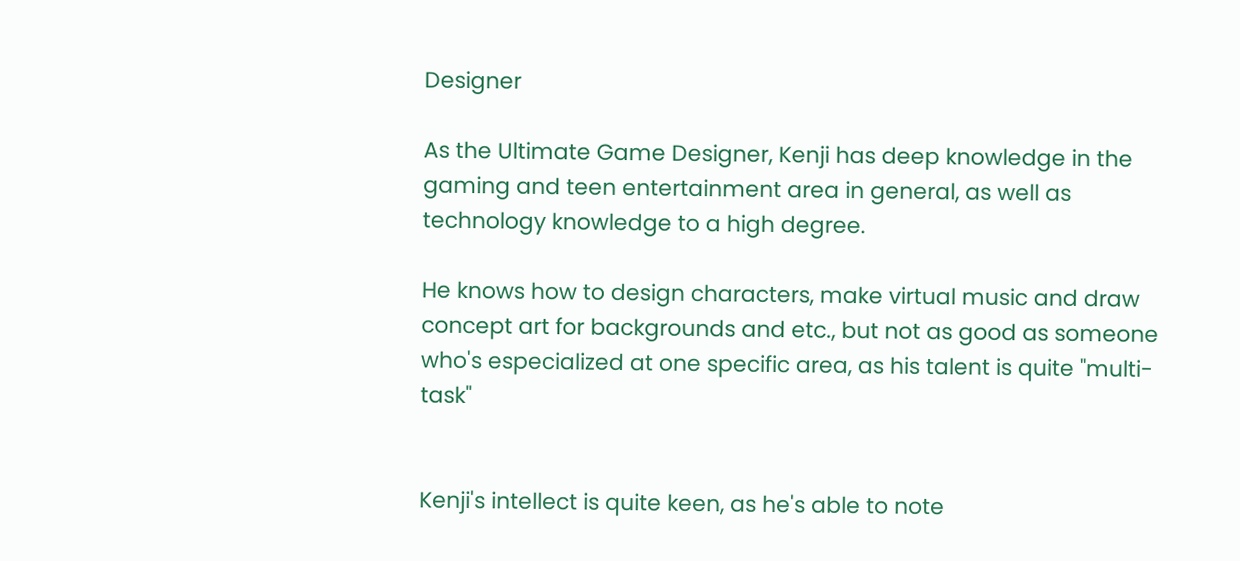Designer

As the Ultimate Game Designer, Kenji has deep knowledge in the gaming and teen entertainment area in general, as well as technology knowledge to a high degree.

He knows how to design characters, make virtual music and draw concept art for backgrounds and etc., but not as good as someone who's especialized at one specific area, as his talent is quite "multi-task"


Kenji's intellect is quite keen, as he's able to note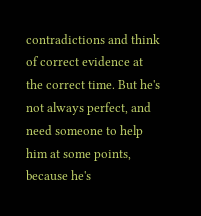contradictions and think of correct evidence at the correct time. But he's not always perfect, and need someone to help him at some points, because he's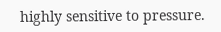highly sensitive to pressure.